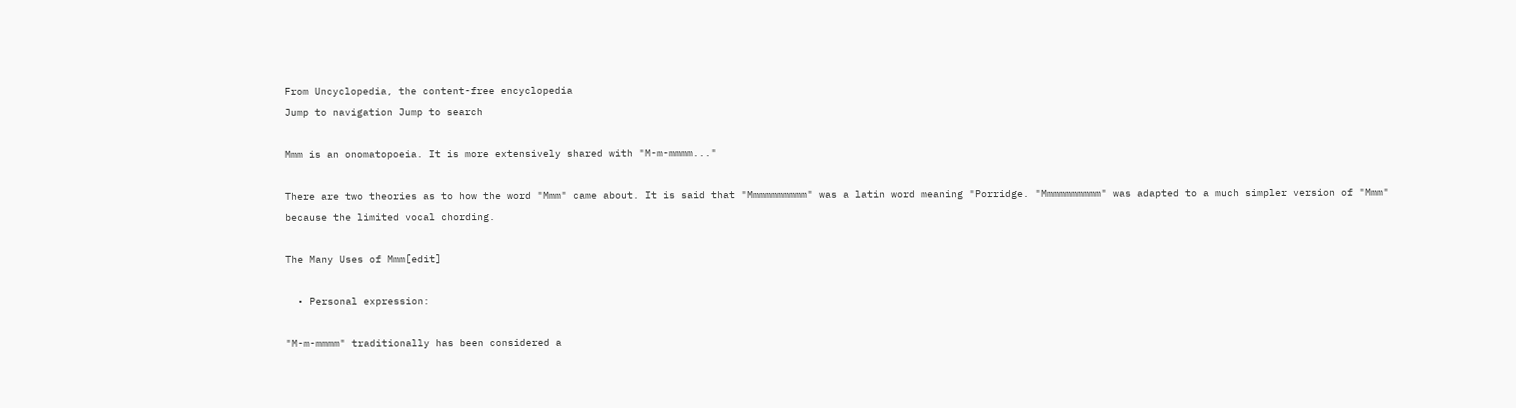From Uncyclopedia, the content-free encyclopedia
Jump to navigation Jump to search

Mmm is an onomatopoeia. It is more extensively shared with "M-m-mmmm..."

There are two theories as to how the word "Mmm" came about. It is said that "Mmmmmmmmmm" was a latin word meaning "Porridge. "Mmmmmmmmmm" was adapted to a much simpler version of "Mmm" because the limited vocal chording.

The Many Uses of Mmm[edit]

  • Personal expression:

"M-m-mmmm" traditionally has been considered a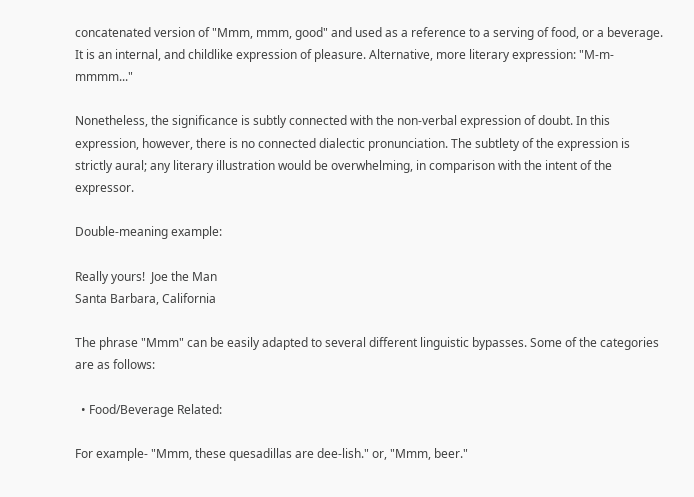concatenated version of "Mmm, mmm, good" and used as a reference to a serving of food, or a beverage. It is an internal, and childlike expression of pleasure. Alternative, more literary expression: "M-m-mmmm..."

Nonetheless, the significance is subtly connected with the non-verbal expression of doubt. In this expression, however, there is no connected dialectic pronunciation. The subtlety of the expression is strictly aural; any literary illustration would be overwhelming, in comparison with the intent of the expressor.

Double-meaning example:

Really yours!  Joe the Man
Santa Barbara, California

The phrase "Mmm" can be easily adapted to several different linguistic bypasses. Some of the categories are as follows:

  • Food/Beverage Related:

For example- "Mmm, these quesadillas are dee-lish." or, "Mmm, beer."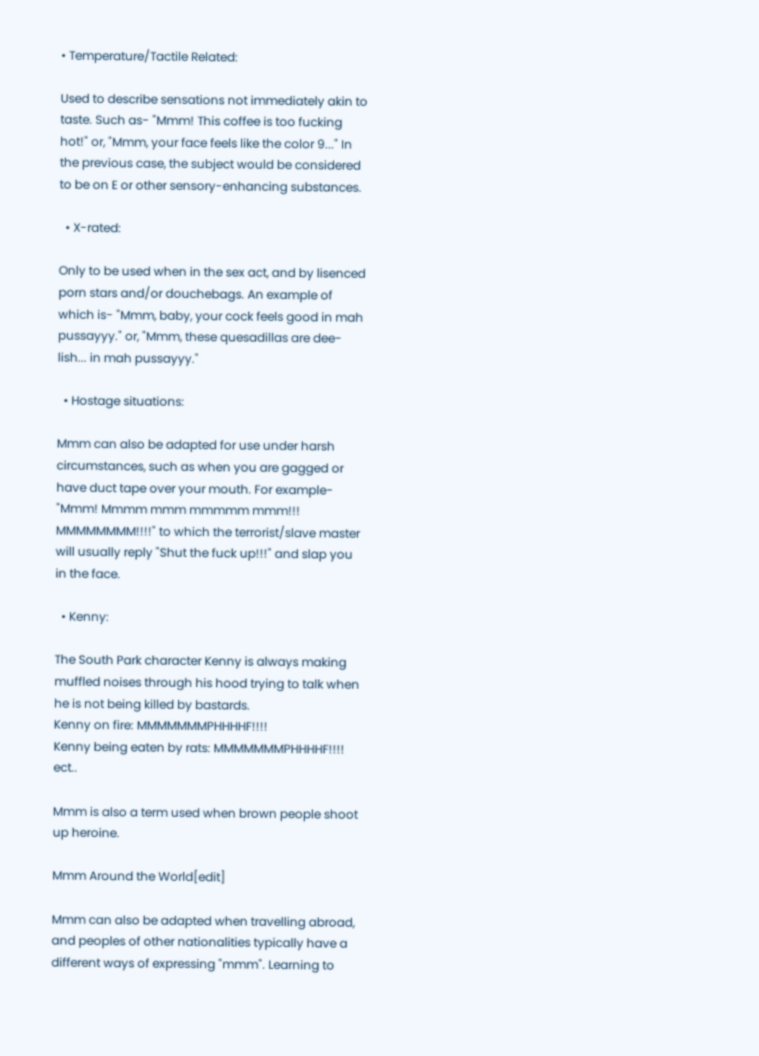• Temperature/Tactile Related:

Used to describe sensations not immediately akin to taste. Such as- "Mmm! This coffee is too fucking hot!" or, "Mmm, your face feels like the color 9..." In the previous case, the subject would be considered to be on E or other sensory-enhancing substances.

  • X-rated:

Only to be used when in the sex act, and by lisenced porn stars and/or douchebags. An example of which is- "Mmm, baby, your cock feels good in mah pussayyy." or, "Mmm, these quesadillas are dee-lish... in mah pussayyy."

  • Hostage situations:

Mmm can also be adapted for use under harsh circumstances, such as when you are gagged or have duct tape over your mouth. For example- "Mmm! Mmmm mmm mmmmm mmm!!! MMMMMMMM!!!!" to which the terrorist/slave master will usually reply "Shut the fuck up!!!" and slap you in the face.

  • Kenny:

The South Park character Kenny is always making muffled noises through his hood trying to talk when he is not being killed by bastards.
Kenny on fire: MMMMMMMPHHHHF!!!!
Kenny being eaten by rats: MMMMMMMPHHHHF!!!! ect..

Mmm is also a term used when brown people shoot up heroine.

Mmm Around the World[edit]

Mmm can also be adapted when travelling abroad, and peoples of other nationalities typically have a different ways of expressing "mmm". Learning to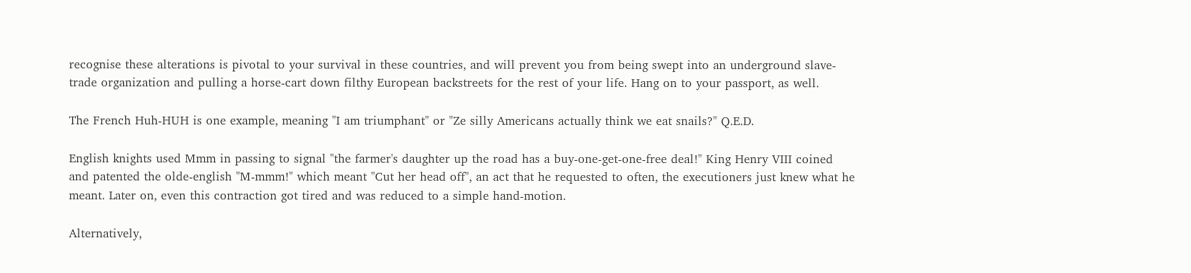recognise these alterations is pivotal to your survival in these countries, and will prevent you from being swept into an underground slave-trade organization and pulling a horse-cart down filthy European backstreets for the rest of your life. Hang on to your passport, as well.

The French Huh-HUH is one example, meaning "I am triumphant" or "Ze silly Americans actually think we eat snails?" Q.E.D.

English knights used Mmm in passing to signal "the farmer's daughter up the road has a buy-one-get-one-free deal!" King Henry VIII coined and patented the olde-english "M-mmm!" which meant "Cut her head off", an act that he requested to often, the executioners just knew what he meant. Later on, even this contraction got tired and was reduced to a simple hand-motion.

Alternatively,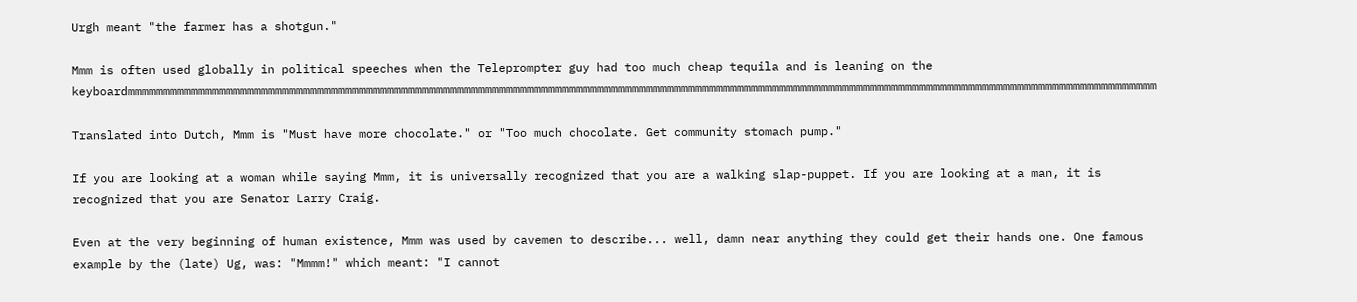Urgh meant "the farmer has a shotgun."

Mmm is often used globally in political speeches when the Teleprompter guy had too much cheap tequila and is leaning on the keyboardmmmmmmmmmmmmmmmmmmmmmmmmmmmmmmmmmmmmmmmmmmmmmmmmmmmmmmmmmmmmmmmmmmmmmmmmmmmmmmmmmmmmmmmmmmmmmmmmmmmmmmmmmmmmmmmmmmmmmmmmmmmmmmmmmmmmmmmmmmmmmmmmmmm

Translated into Dutch, Mmm is "Must have more chocolate." or "Too much chocolate. Get community stomach pump."

If you are looking at a woman while saying Mmm, it is universally recognized that you are a walking slap-puppet. If you are looking at a man, it is recognized that you are Senator Larry Craig.

Even at the very beginning of human existence, Mmm was used by cavemen to describe... well, damn near anything they could get their hands one. One famous example by the (late) Ug, was: "Mmmm!" which meant: "I cannot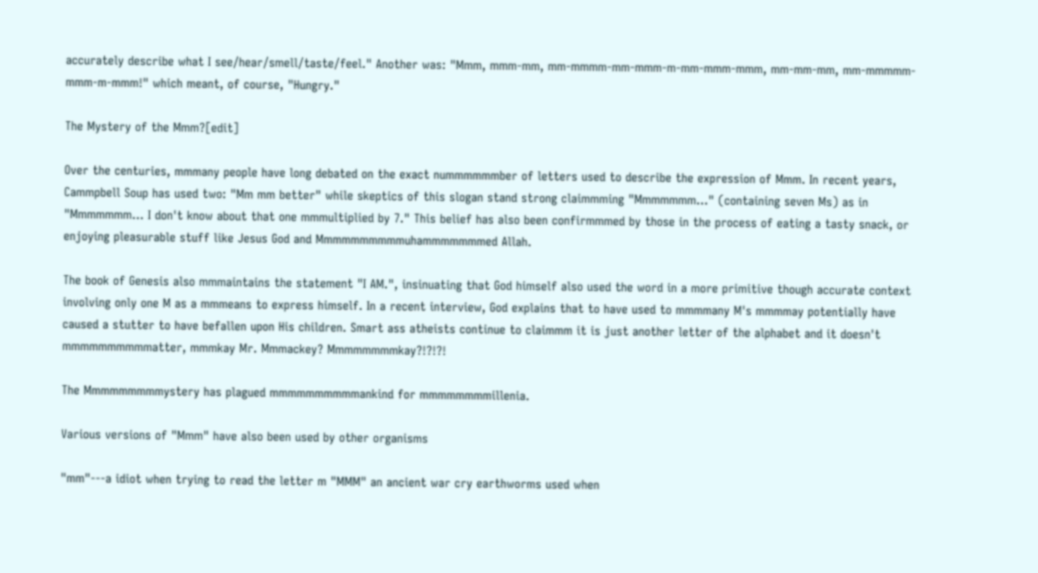accurately describe what I see/hear/smell/taste/feel." Another was: "Mmm, mmm-mm, mm-mmmm-mm-mmm-m-mm-mmm-mmm, mm-mm-mm, mm-mmmmm-mmm-m-mmm!" which meant, of course, "Hungry."

The Mystery of the Mmm?[edit]

Over the centuries, mmmany people have long debated on the exact nummmmmmber of letters used to describe the expression of Mmm. In recent years, Cammpbell Soup has used two: "Mm mm better" while skeptics of this slogan stand strong claimmming "Mmmmmmm..." (containing seven Ms) as in "Mmmmmmm... I don't know about that one mmmultiplied by 7." This belief has also been confirmmmed by those in the process of eating a tasty snack, or enjoying pleasurable stuff like Jesus God and Mmmmmmmmmmuhammmmmmmed Allah.

The book of Genesis also mmmaintains the statement "I AM.", insinuating that God himself also used the word in a more primitive though accurate context involving only one M as a mmmeans to express himself. In a recent interview, God explains that to have used to mmmmany M's mmmmay potentially have caused a stutter to have befallen upon His children. Smart ass atheists continue to claimmm it is just another letter of the alphabet and it doesn't mmmmmmmmmmatter, mmmkay Mr. Mmmackey? Mmmmmmmmkay?!?!?!

The Mmmmmmmmmystery has plagued mmmmmmmmmmankind for mmmmmmmmillenia.

Various versions of "Mmm" have also been used by other organisms

"mm"---a idiot when trying to read the letter m "MMM" an ancient war cry earthworms used when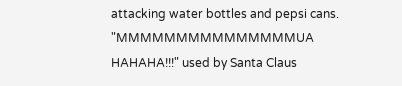attacking water bottles and pepsi cans. "MMMMMMMMMMMMMMMUA HAHAHA!!!" used by Santa Claus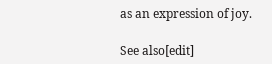as an expression of joy.

See also[edit]